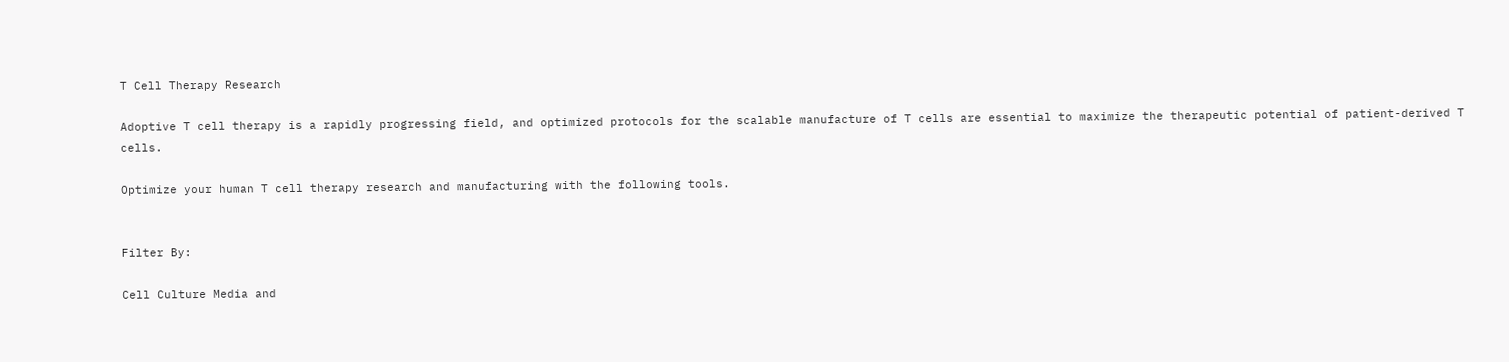T Cell Therapy Research

Adoptive T cell therapy is a rapidly progressing field, and optimized protocols for the scalable manufacture of T cells are essential to maximize the therapeutic potential of patient-derived T cells.

Optimize your human T cell therapy research and manufacturing with the following tools.


Filter By:

Cell Culture Media and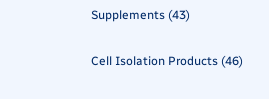Supplements (43)

Cell Isolation Products (46)